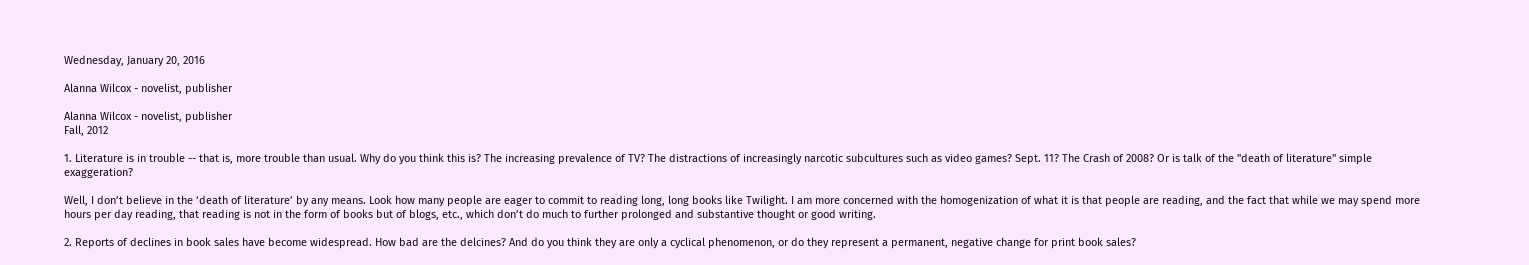Wednesday, January 20, 2016

Alanna Wilcox - novelist, publisher

Alanna Wilcox - novelist, publisher
Fall, 2012

1. Literature is in trouble -- that is, more trouble than usual. Why do you think this is? The increasing prevalence of TV? The distractions of increasingly narcotic subcultures such as video games? Sept. 11? The Crash of 2008? Or is talk of the "death of literature" simple exaggeration?

Well, I don’t believe in the ‘death of literature’ by any means. Look how many people are eager to commit to reading long, long books like Twilight. I am more concerned with the homogenization of what it is that people are reading, and the fact that while we may spend more hours per day reading, that reading is not in the form of books but of blogs, etc., which don’t do much to further prolonged and substantive thought or good writing.

2. Reports of declines in book sales have become widespread. How bad are the delcines? And do you think they are only a cyclical phenomenon, or do they represent a permanent, negative change for print book sales?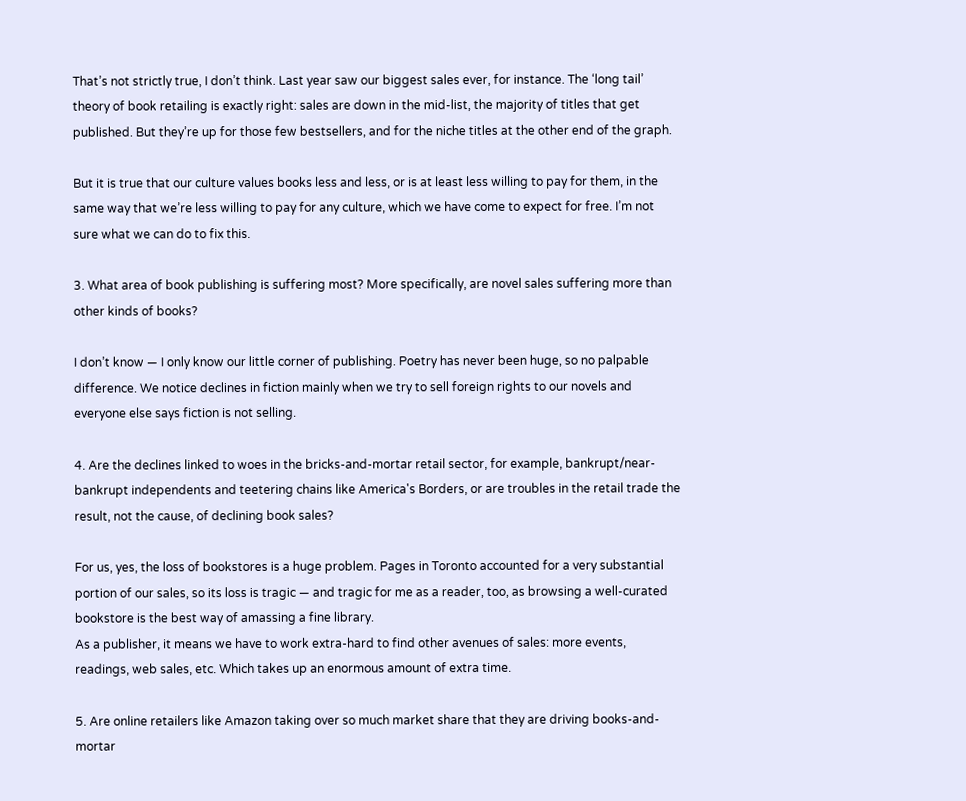That’s not strictly true, I don’t think. Last year saw our biggest sales ever, for instance. The ‘long tail’ theory of book retailing is exactly right: sales are down in the mid-list, the majority of titles that get published. But they’re up for those few bestsellers, and for the niche titles at the other end of the graph.

But it is true that our culture values books less and less, or is at least less willing to pay for them, in the same way that we’re less willing to pay for any culture, which we have come to expect for free. I’m not sure what we can do to fix this.

3. What area of book publishing is suffering most? More specifically, are novel sales suffering more than other kinds of books?

I don’t know — I only know our little corner of publishing. Poetry has never been huge, so no palpable difference. We notice declines in fiction mainly when we try to sell foreign rights to our novels and everyone else says fiction is not selling.

4. Are the declines linked to woes in the bricks-and-mortar retail sector, for example, bankrupt/near-bankrupt independents and teetering chains like America's Borders, or are troubles in the retail trade the result, not the cause, of declining book sales?

For us, yes, the loss of bookstores is a huge problem. Pages in Toronto accounted for a very substantial portion of our sales, so its loss is tragic — and tragic for me as a reader, too, as browsing a well-curated bookstore is the best way of amassing a fine library.
As a publisher, it means we have to work extra-hard to find other avenues of sales: more events, readings, web sales, etc. Which takes up an enormous amount of extra time.

5. Are online retailers like Amazon taking over so much market share that they are driving books-and-mortar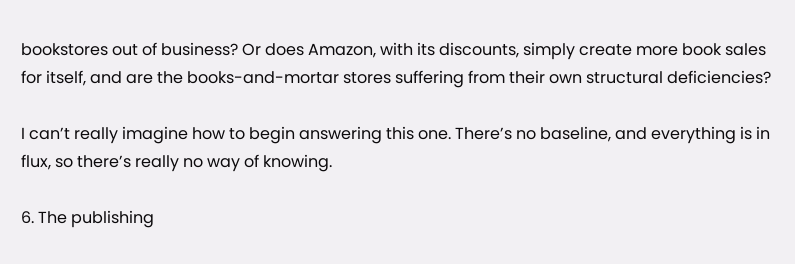bookstores out of business? Or does Amazon, with its discounts, simply create more book sales for itself, and are the books-and-mortar stores suffering from their own structural deficiencies?

I can’t really imagine how to begin answering this one. There’s no baseline, and everything is in flux, so there’s really no way of knowing.

6. The publishing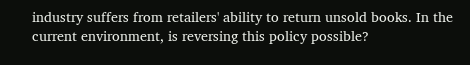industry suffers from retailers' ability to return unsold books. In the current environment, is reversing this policy possible?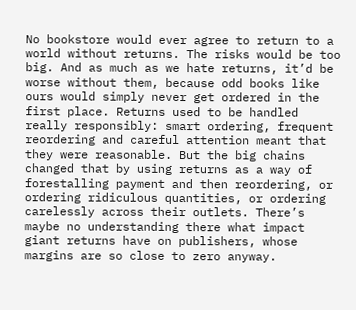No bookstore would ever agree to return to a world without returns. The risks would be too big. And as much as we hate returns, it’d be worse without them, because odd books like ours would simply never get ordered in the first place. Returns used to be handled really responsibly: smart ordering, frequent reordering and careful attention meant that they were reasonable. But the big chains changed that by using returns as a way of forestalling payment and then reordering, or ordering ridiculous quantities, or ordering carelessly across their outlets. There’s maybe no understanding there what impact giant returns have on publishers, whose margins are so close to zero anyway.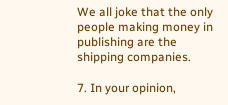We all joke that the only people making money in publishing are the shipping companies.

7. In your opinion,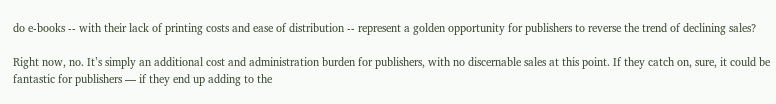do e-books -- with their lack of printing costs and ease of distribution -- represent a golden opportunity for publishers to reverse the trend of declining sales?

Right now, no. It’s simply an additional cost and administration burden for publishers, with no discernable sales at this point. If they catch on, sure, it could be fantastic for publishers — if they end up adding to the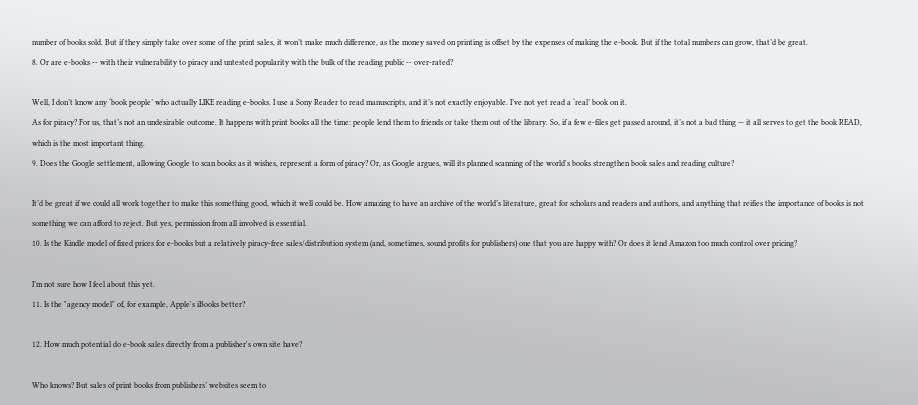number of books sold. But if they simply take over some of the print sales, it won’t make much difference, as the money saved on printing is offset by the expenses of making the e-book. But if the total numbers can grow, that’d be great.
8. Or are e-books -- with their vulnerability to piracy and untested popularity with the bulk of the reading public -- over-rated?

Well, I don’t know any ‘book people’ who actually LIKE reading e-books. I use a Sony Reader to read manuscripts, and it’s not exactly enjoyable. I’ve not yet read a ‘real’ book on it.
As for piracy? For us, that’s not an undesirable outcome. It happens with print books all the time: people lend them to friends or take them out of the library. So, if a few e-files get passed around, it’s not a bad thing — it all serves to get the book READ, which is the most important thing.
9. Does the Google settlement, allowing Google to scan books as it wishes, represent a form of piracy? Or, as Google argues, will its planned scanning of the world's books strengthen book sales and reading culture?

It’d be great if we could all work together to make this something good, which it well could be. How amazing to have an archive of the world’s literature, great for scholars and readers and authors, and anything that reifies the importance of books is not something we can afford to reject. But yes, permission from all involved is essential.
10. Is the Kindle model of fixed prices for e-books but a relatively piracy-free sales/distribution system (and, sometimes, sound profits for publishers) one that you are happy with? Or does it lend Amazon too much control over pricing?

I’m not sure how I feel about this yet.
11. Is the "agency model" of, for example, Apple's iBooks better?

12. How much potential do e-book sales directly from a publisher's own site have?

Who knows? But sales of print books from publishers’ websites seem to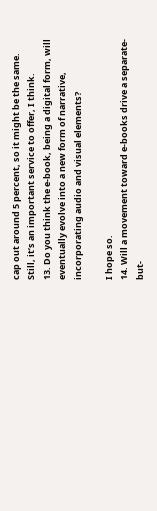cap out around 5 percent, so it might be the same. Still, it’s an important service to offer, I think.
13. Do you think the e-book, being a digital form, will eventually evolve into a new form of narrative, incorporating audio and visual elements?

I hope so.
14. Will a movement toward e-books drive a separate-but-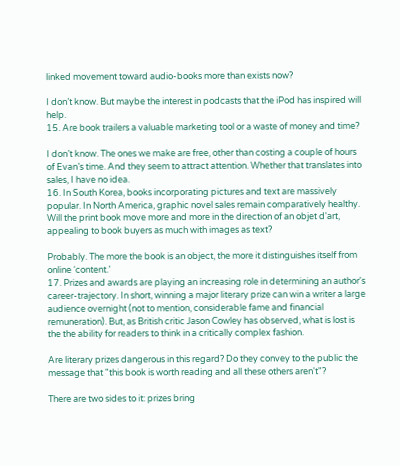linked movement toward audio-books more than exists now?

I don’t know. But maybe the interest in podcasts that the iPod has inspired will help.
15. Are book trailers a valuable marketing tool or a waste of money and time?

I don’t know. The ones we make are free, other than costing a couple of hours of Evan’s time. And they seem to attract attention. Whether that translates into sales, I have no idea.
16. In South Korea, books incorporating pictures and text are massively popular. In North America, graphic novel sales remain comparatively healthy. Will the print book move more and more in the direction of an objet d'art, appealing to book buyers as much with images as text?

Probably. The more the book is an object, the more it distinguishes itself from online ‘content.’
17. Prizes and awards are playing an increasing role in determining an author's career-trajectory. In short, winning a major literary prize can win a writer a large audience overnight (not to mention, considerable fame and financial remuneration). But, as British critic Jason Cowley has observed, what is lost is the the ability for readers to think in a critically complex fashion.

Are literary prizes dangerous in this regard? Do they convey to the public the message that "this book is worth reading and all these others aren't"?

There are two sides to it: prizes bring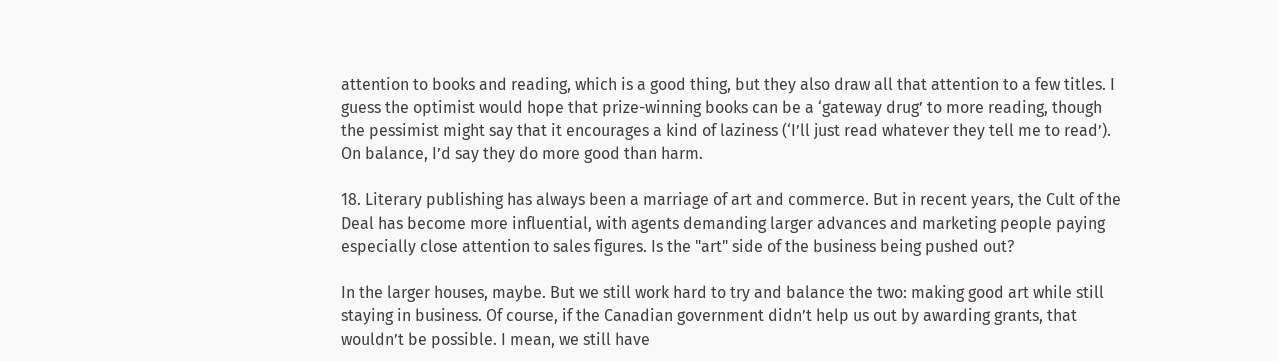attention to books and reading, which is a good thing, but they also draw all that attention to a few titles. I guess the optimist would hope that prize-winning books can be a ‘gateway drug’ to more reading, though the pessimist might say that it encourages a kind of laziness (‘I’ll just read whatever they tell me to read’). On balance, I’d say they do more good than harm.

18. Literary publishing has always been a marriage of art and commerce. But in recent years, the Cult of the Deal has become more influential, with agents demanding larger advances and marketing people paying especially close attention to sales figures. Is the "art" side of the business being pushed out?

In the larger houses, maybe. But we still work hard to try and balance the two: making good art while still staying in business. Of course, if the Canadian government didn’t help us out by awarding grants, that wouldn’t be possible. I mean, we still have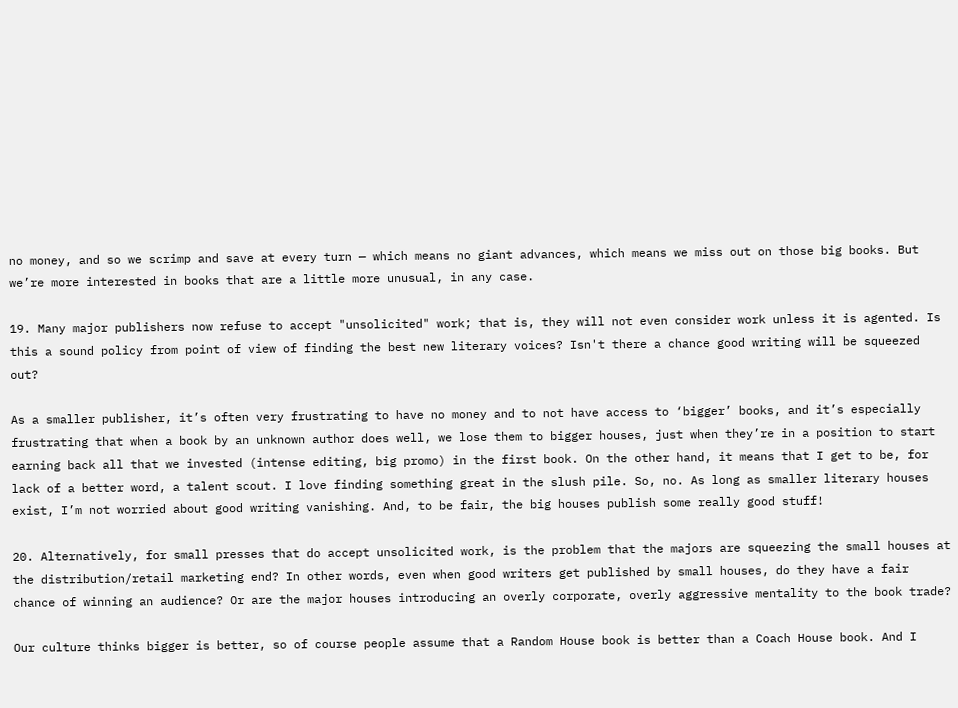no money, and so we scrimp and save at every turn — which means no giant advances, which means we miss out on those big books. But we’re more interested in books that are a little more unusual, in any case.

19. Many major publishers now refuse to accept "unsolicited" work; that is, they will not even consider work unless it is agented. Is this a sound policy from point of view of finding the best new literary voices? Isn't there a chance good writing will be squeezed out?

As a smaller publisher, it’s often very frustrating to have no money and to not have access to ‘bigger’ books, and it’s especially frustrating that when a book by an unknown author does well, we lose them to bigger houses, just when they’re in a position to start earning back all that we invested (intense editing, big promo) in the first book. On the other hand, it means that I get to be, for lack of a better word, a talent scout. I love finding something great in the slush pile. So, no. As long as smaller literary houses exist, I’m not worried about good writing vanishing. And, to be fair, the big houses publish some really good stuff!

20. Alternatively, for small presses that do accept unsolicited work, is the problem that the majors are squeezing the small houses at the distribution/retail marketing end? In other words, even when good writers get published by small houses, do they have a fair chance of winning an audience? Or are the major houses introducing an overly corporate, overly aggressive mentality to the book trade?

Our culture thinks bigger is better, so of course people assume that a Random House book is better than a Coach House book. And I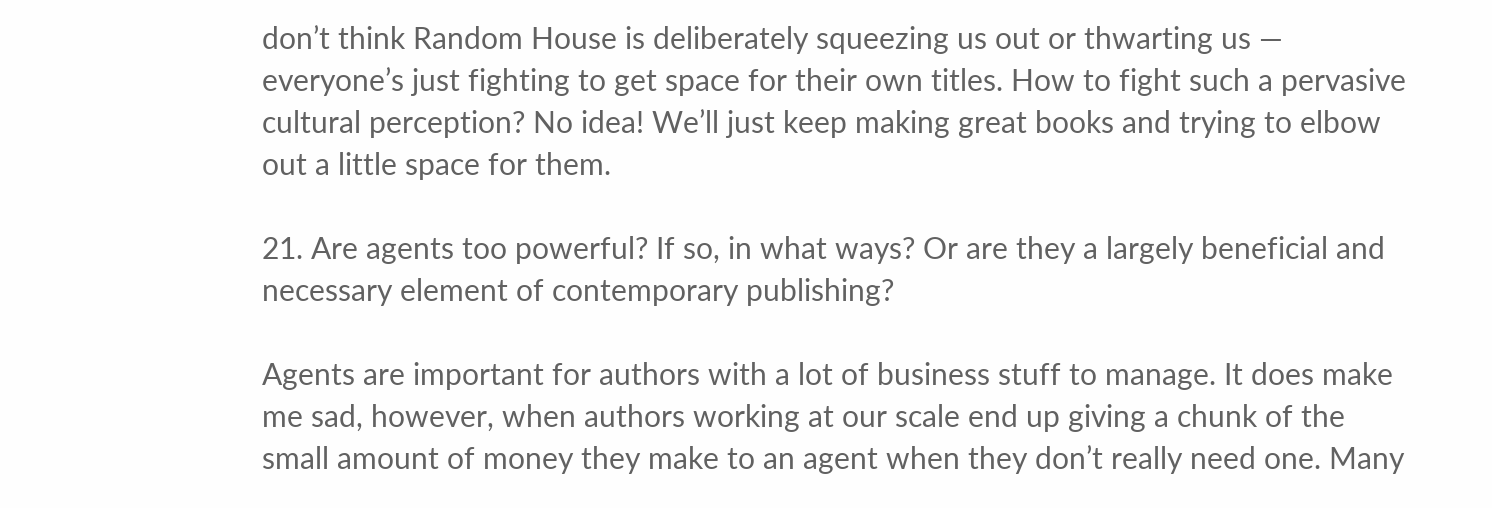don’t think Random House is deliberately squeezing us out or thwarting us — everyone’s just fighting to get space for their own titles. How to fight such a pervasive cultural perception? No idea! We’ll just keep making great books and trying to elbow out a little space for them.

21. Are agents too powerful? If so, in what ways? Or are they a largely beneficial and necessary element of contemporary publishing?

Agents are important for authors with a lot of business stuff to manage. It does make me sad, however, when authors working at our scale end up giving a chunk of the small amount of money they make to an agent when they don’t really need one. Many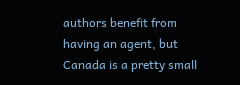authors benefit from having an agent, but Canada is a pretty small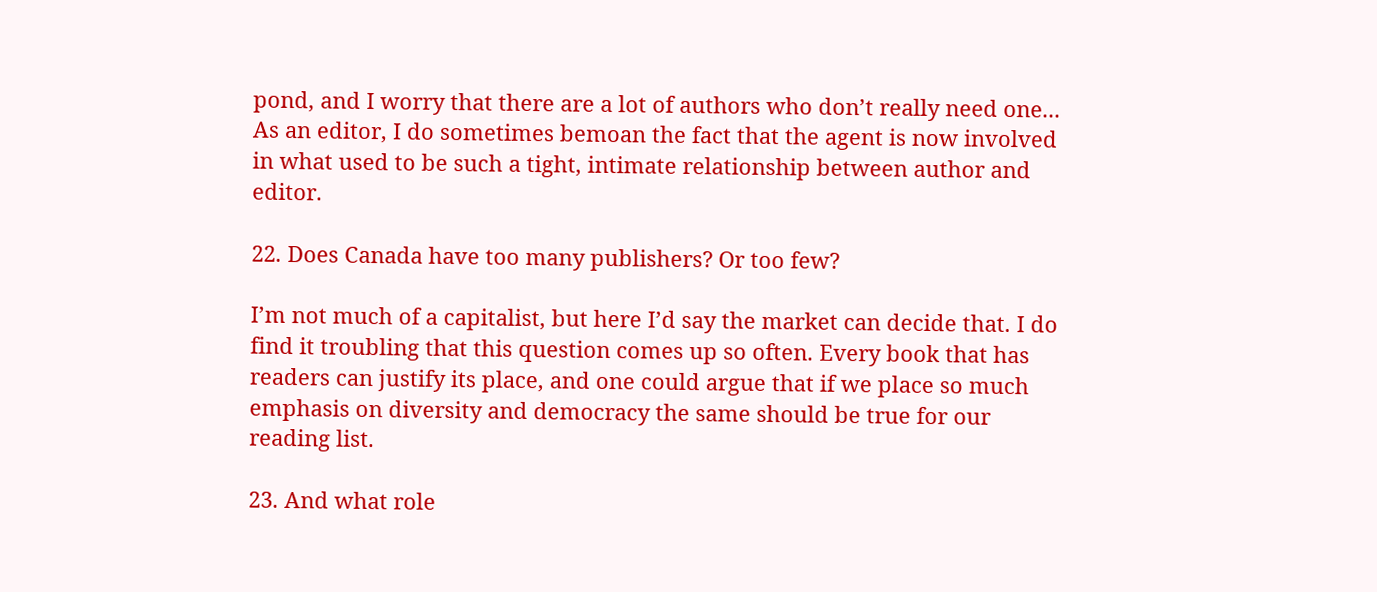pond, and I worry that there are a lot of authors who don’t really need one...
As an editor, I do sometimes bemoan the fact that the agent is now involved in what used to be such a tight, intimate relationship between author and editor.

22. Does Canada have too many publishers? Or too few?

I’m not much of a capitalist, but here I’d say the market can decide that. I do find it troubling that this question comes up so often. Every book that has readers can justify its place, and one could argue that if we place so much emphasis on diversity and democracy the same should be true for our reading list.

23. And what role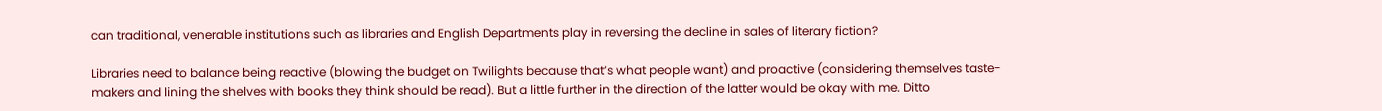can traditional, venerable institutions such as libraries and English Departments play in reversing the decline in sales of literary fiction?

Libraries need to balance being reactive (blowing the budget on Twilights because that’s what people want) and proactive (considering themselves taste-makers and lining the shelves with books they think should be read). But a little further in the direction of the latter would be okay with me. Ditto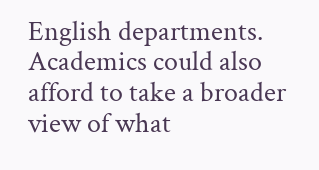English departments. Academics could also afford to take a broader view of what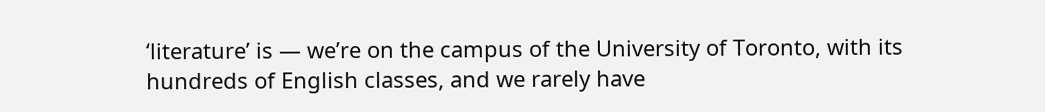‘literature’ is — we’re on the campus of the University of Toronto, with its hundreds of English classes, and we rarely have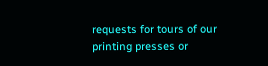requests for tours of our printing presses or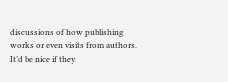discussions of how publishing works or even visits from authors. It’d be nice if they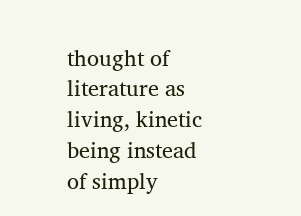thought of literature as living, kinetic being instead of simply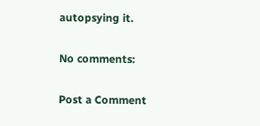autopsying it.

No comments:

Post a Comment